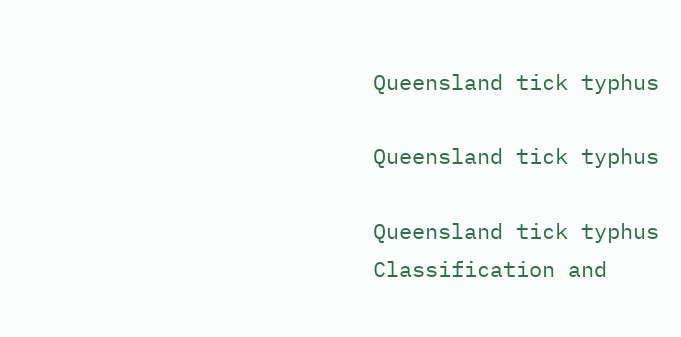Queensland tick typhus

Queensland tick typhus

Queensland tick typhus
Classification and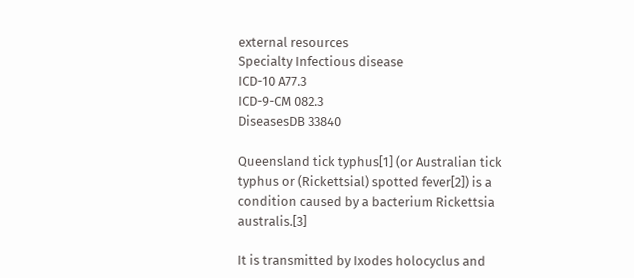external resources
Specialty Infectious disease
ICD-10 A77.3
ICD-9-CM 082.3
DiseasesDB 33840

Queensland tick typhus[1] (or Australian tick typhus or (Rickettsial) spotted fever[2]) is a condition caused by a bacterium Rickettsia australis.[3]

It is transmitted by Ixodes holocyclus and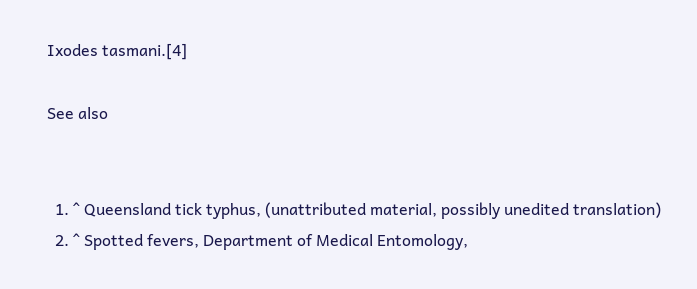Ixodes tasmani.[4]

See also


  1. ^ Queensland tick typhus, (unattributed material, possibly unedited translation)
  2. ^ Spotted fevers, Department of Medical Entomology,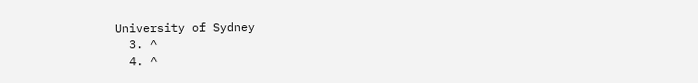University of Sydney
  3. ^
  4. ^